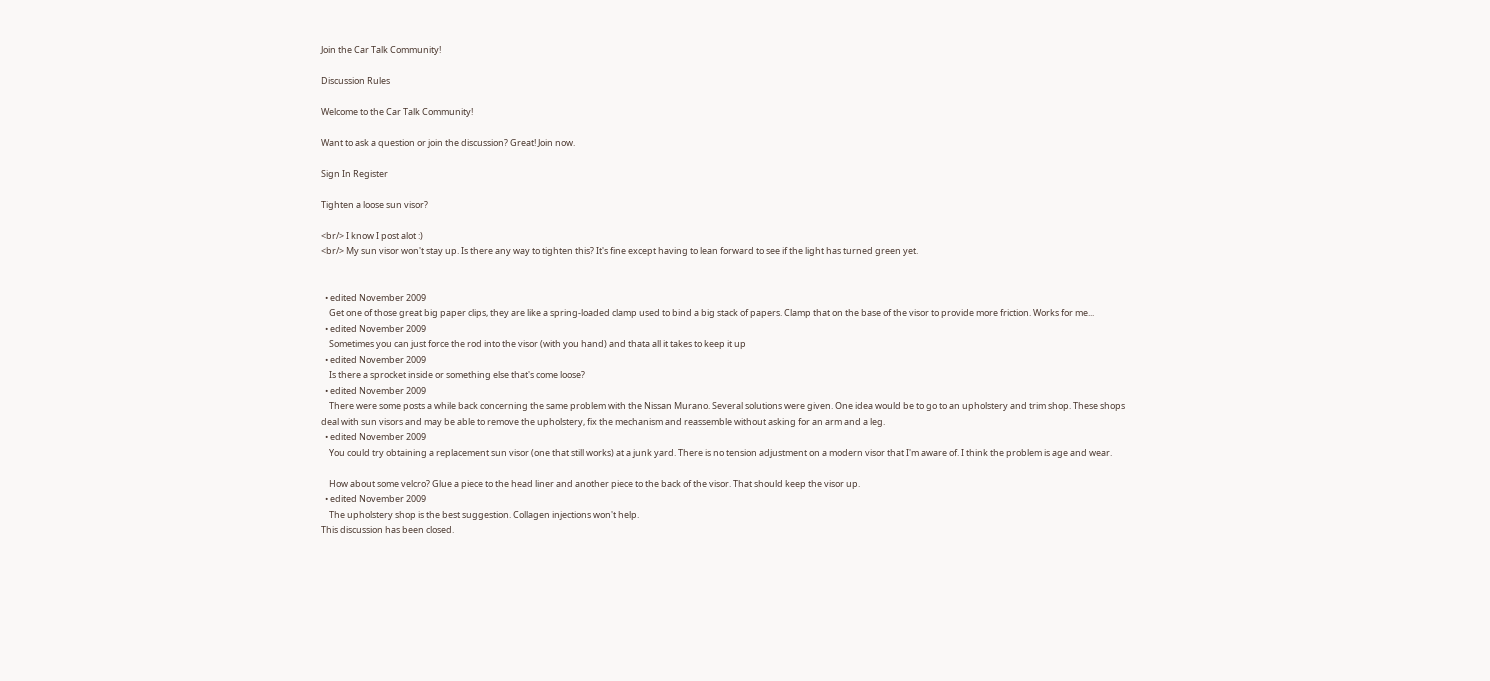Join the Car Talk Community!

Discussion Rules

Welcome to the Car Talk Community!

Want to ask a question or join the discussion? Great! Join now.

Sign In Register

Tighten a loose sun visor?

<br/> I know I post alot :)
<br/> My sun visor won't stay up. Is there any way to tighten this? It's fine except having to lean forward to see if the light has turned green yet.


  • edited November 2009
    Get one of those great big paper clips, they are like a spring-loaded clamp used to bind a big stack of papers. Clamp that on the base of the visor to provide more friction. Works for me...
  • edited November 2009
    Sometimes you can just force the rod into the visor (with you hand) and thata all it takes to keep it up
  • edited November 2009
    Is there a sprocket inside or something else that's come loose?
  • edited November 2009
    There were some posts a while back concerning the same problem with the Nissan Murano. Several solutions were given. One idea would be to go to an upholstery and trim shop. These shops deal with sun visors and may be able to remove the upholstery, fix the mechanism and reassemble without asking for an arm and a leg.
  • edited November 2009
    You could try obtaining a replacement sun visor (one that still works) at a junk yard. There is no tension adjustment on a modern visor that I'm aware of. I think the problem is age and wear.

    How about some velcro? Glue a piece to the head liner and another piece to the back of the visor. That should keep the visor up.
  • edited November 2009
    The upholstery shop is the best suggestion. Collagen injections won't help.
This discussion has been closed.